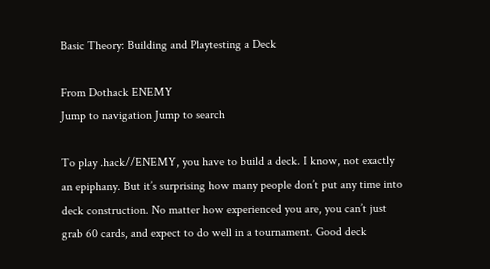Basic Theory: Building and Playtesting a Deck

From Dothack ENEMY
Jump to navigation Jump to search

To play .hack//ENEMY, you have to build a deck. I know, not exactly an epiphany. But it’s surprising how many people don’t put any time into deck construction. No matter how experienced you are, you can’t just grab 60 cards, and expect to do well in a tournament. Good deck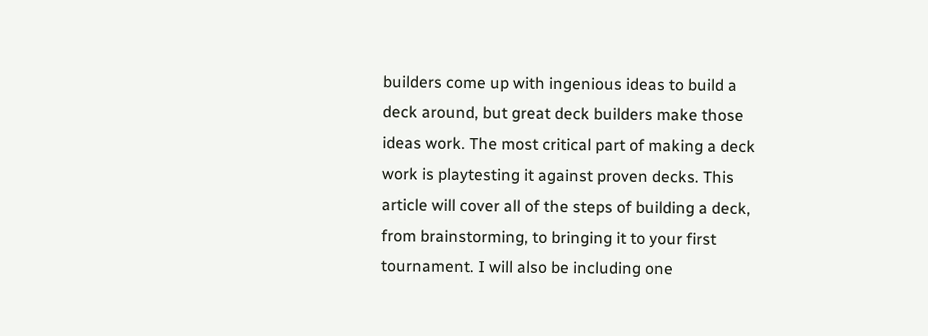builders come up with ingenious ideas to build a deck around, but great deck builders make those ideas work. The most critical part of making a deck work is playtesting it against proven decks. This article will cover all of the steps of building a deck, from brainstorming, to bringing it to your first tournament. I will also be including one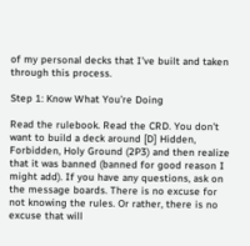of my personal decks that I’ve built and taken through this process.

Step 1: Know What You’re Doing

Read the rulebook. Read the CRD. You don’t want to build a deck around [D] Hidden, Forbidden, Holy Ground (2P3) and then realize that it was banned (banned for good reason I might add). If you have any questions, ask on the message boards. There is no excuse for not knowing the rules. Or rather, there is no excuse that will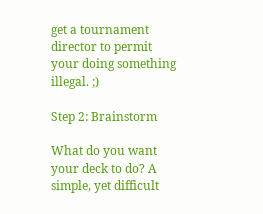get a tournament director to permit your doing something illegal. ;)

Step 2: Brainstorm

What do you want your deck to do? A simple, yet difficult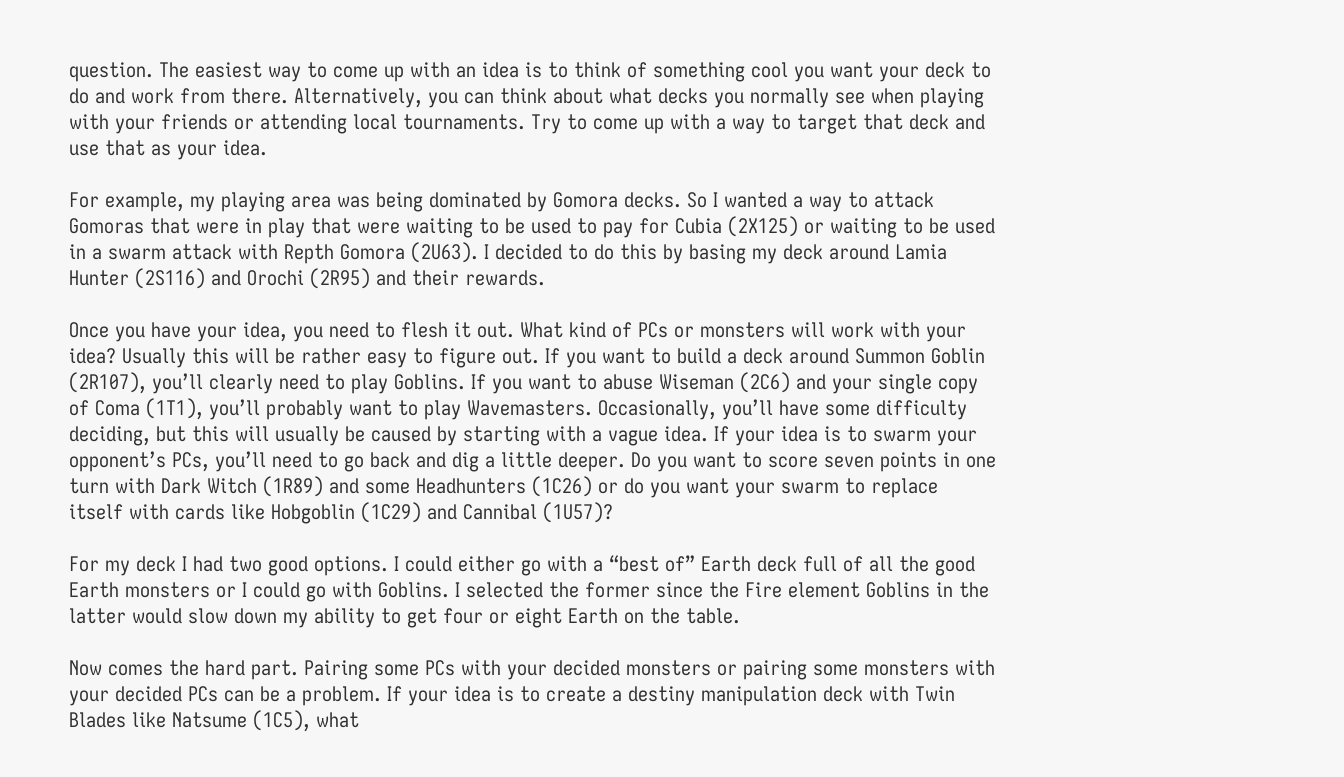question. The easiest way to come up with an idea is to think of something cool you want your deck to do and work from there. Alternatively, you can think about what decks you normally see when playing with your friends or attending local tournaments. Try to come up with a way to target that deck and use that as your idea.

For example, my playing area was being dominated by Gomora decks. So I wanted a way to attack Gomoras that were in play that were waiting to be used to pay for Cubia (2X125) or waiting to be used in a swarm attack with Repth Gomora (2U63). I decided to do this by basing my deck around Lamia Hunter (2S116) and Orochi (2R95) and their rewards.

Once you have your idea, you need to flesh it out. What kind of PCs or monsters will work with your idea? Usually this will be rather easy to figure out. If you want to build a deck around Summon Goblin (2R107), you’ll clearly need to play Goblins. If you want to abuse Wiseman (2C6) and your single copy of Coma (1T1), you’ll probably want to play Wavemasters. Occasionally, you’ll have some difficulty deciding, but this will usually be caused by starting with a vague idea. If your idea is to swarm your opponent’s PCs, you’ll need to go back and dig a little deeper. Do you want to score seven points in one turn with Dark Witch (1R89) and some Headhunters (1C26) or do you want your swarm to replace itself with cards like Hobgoblin (1C29) and Cannibal (1U57)?

For my deck I had two good options. I could either go with a “best of” Earth deck full of all the good Earth monsters or I could go with Goblins. I selected the former since the Fire element Goblins in the latter would slow down my ability to get four or eight Earth on the table.

Now comes the hard part. Pairing some PCs with your decided monsters or pairing some monsters with your decided PCs can be a problem. If your idea is to create a destiny manipulation deck with Twin Blades like Natsume (1C5), what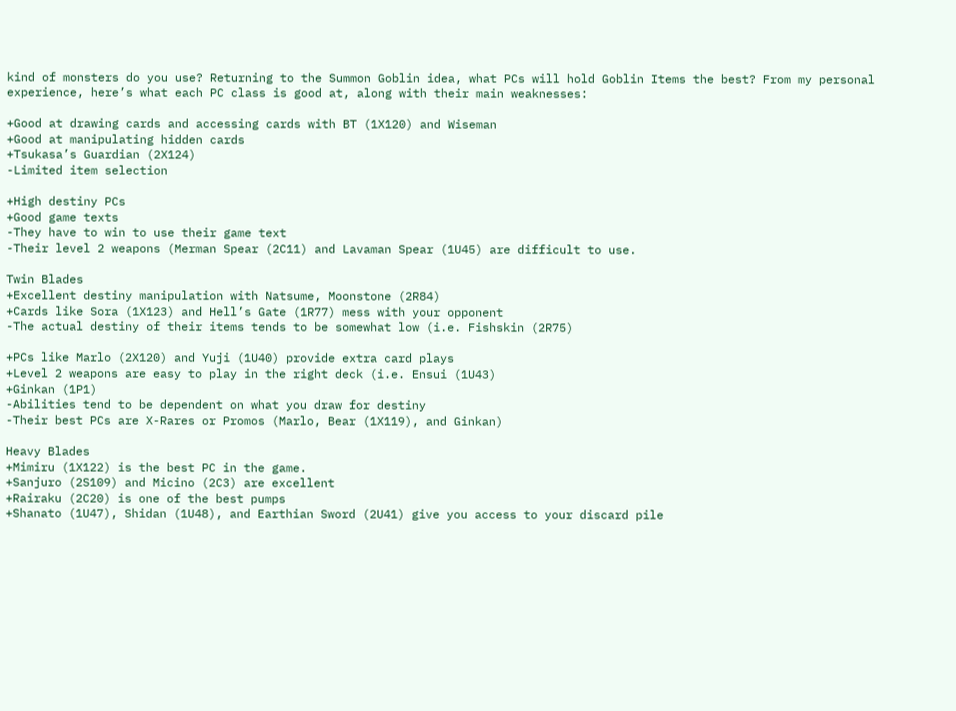kind of monsters do you use? Returning to the Summon Goblin idea, what PCs will hold Goblin Items the best? From my personal experience, here’s what each PC class is good at, along with their main weaknesses:

+Good at drawing cards and accessing cards with BT (1X120) and Wiseman
+Good at manipulating hidden cards
+Tsukasa’s Guardian (2X124)
-Limited item selection

+High destiny PCs
+Good game texts
-They have to win to use their game text
-Their level 2 weapons (Merman Spear (2C11) and Lavaman Spear (1U45) are difficult to use.

Twin Blades
+Excellent destiny manipulation with Natsume, Moonstone (2R84)
+Cards like Sora (1X123) and Hell’s Gate (1R77) mess with your opponent
-The actual destiny of their items tends to be somewhat low (i.e. Fishskin (2R75)

+PCs like Marlo (2X120) and Yuji (1U40) provide extra card plays
+Level 2 weapons are easy to play in the right deck (i.e. Ensui (1U43)
+Ginkan (1P1)
-Abilities tend to be dependent on what you draw for destiny
-Their best PCs are X-Rares or Promos (Marlo, Bear (1X119), and Ginkan)

Heavy Blades
+Mimiru (1X122) is the best PC in the game.
+Sanjuro (2S109) and Micino (2C3) are excellent
+Rairaku (2C20) is one of the best pumps
+Shanato (1U47), Shidan (1U48), and Earthian Sword (2U41) give you access to your discard pile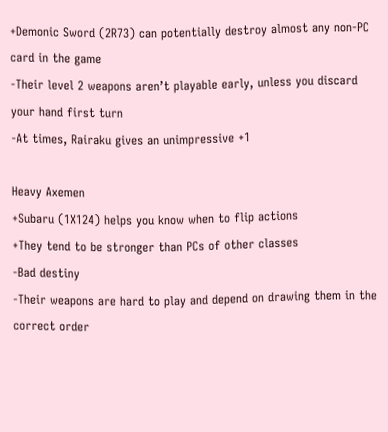+Demonic Sword (2R73) can potentially destroy almost any non-PC card in the game
-Their level 2 weapons aren’t playable early, unless you discard your hand first turn
-At times, Rairaku gives an unimpressive +1

Heavy Axemen
+Subaru (1X124) helps you know when to flip actions
+They tend to be stronger than PCs of other classes
-Bad destiny
-Their weapons are hard to play and depend on drawing them in the correct order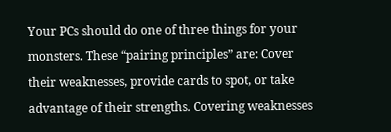Your PCs should do one of three things for your monsters. These “pairing principles” are: Cover their weaknesses, provide cards to spot, or take advantage of their strengths. Covering weaknesses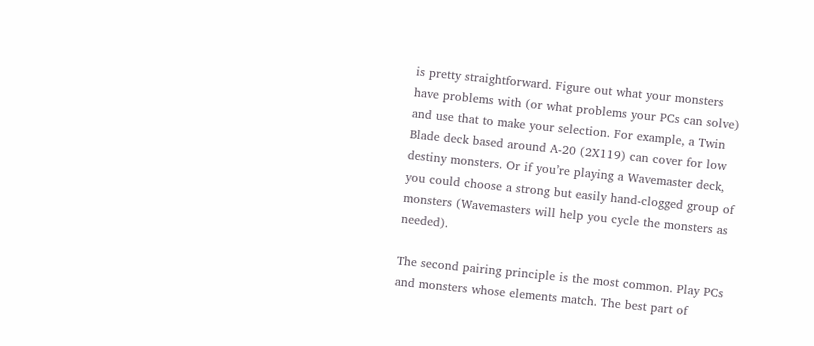is pretty straightforward. Figure out what your monsters have problems with (or what problems your PCs can solve) and use that to make your selection. For example, a Twin Blade deck based around A-20 (2X119) can cover for low destiny monsters. Or if you’re playing a Wavemaster deck, you could choose a strong but easily hand-clogged group of monsters (Wavemasters will help you cycle the monsters as needed).

The second pairing principle is the most common. Play PCs and monsters whose elements match. The best part of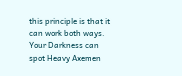this principle is that it can work both ways. Your Darkness can spot Heavy Axemen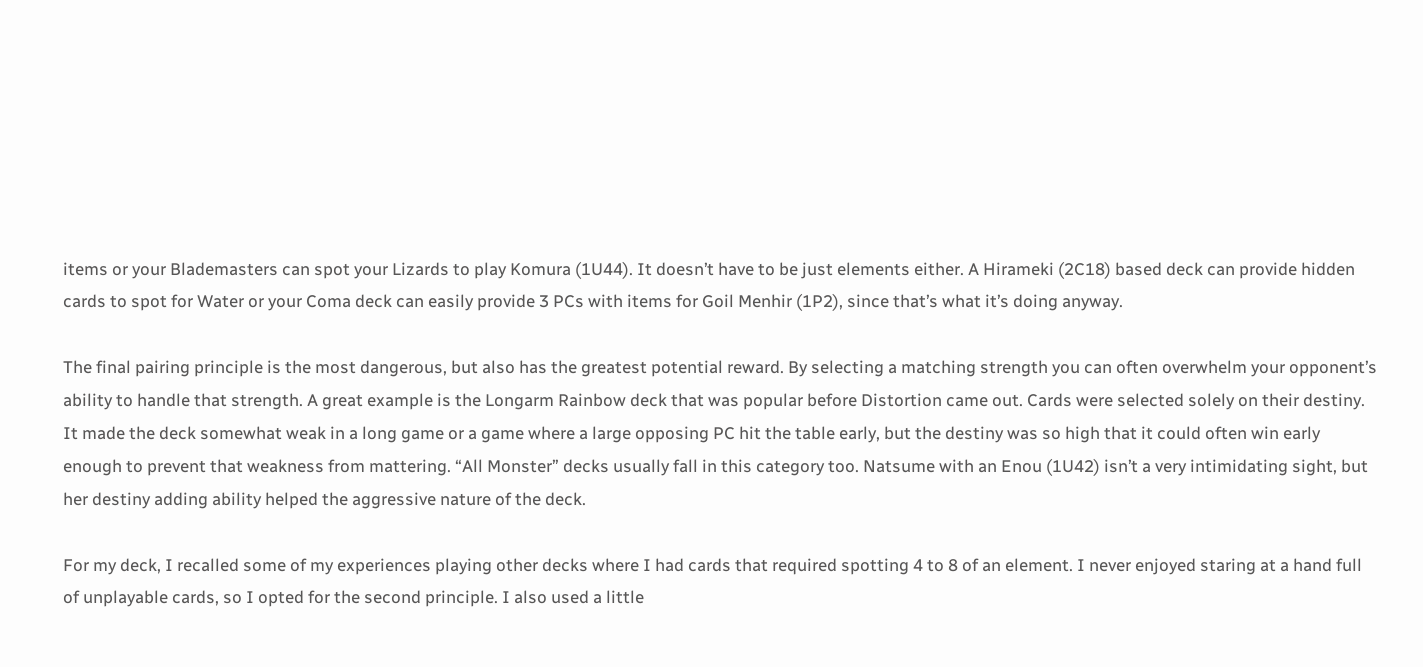items or your Blademasters can spot your Lizards to play Komura (1U44). It doesn’t have to be just elements either. A Hirameki (2C18) based deck can provide hidden cards to spot for Water or your Coma deck can easily provide 3 PCs with items for Goil Menhir (1P2), since that’s what it’s doing anyway.

The final pairing principle is the most dangerous, but also has the greatest potential reward. By selecting a matching strength you can often overwhelm your opponent’s ability to handle that strength. A great example is the Longarm Rainbow deck that was popular before Distortion came out. Cards were selected solely on their destiny. It made the deck somewhat weak in a long game or a game where a large opposing PC hit the table early, but the destiny was so high that it could often win early enough to prevent that weakness from mattering. “All Monster” decks usually fall in this category too. Natsume with an Enou (1U42) isn’t a very intimidating sight, but her destiny adding ability helped the aggressive nature of the deck.

For my deck, I recalled some of my experiences playing other decks where I had cards that required spotting 4 to 8 of an element. I never enjoyed staring at a hand full of unplayable cards, so I opted for the second principle. I also used a little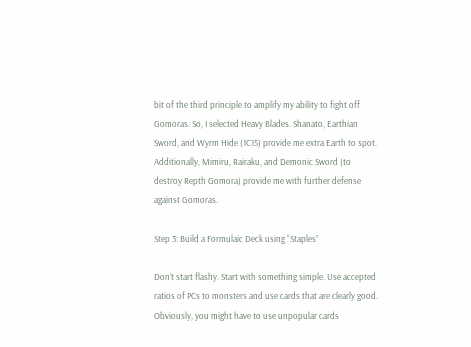bit of the third principle to amplify my ability to fight off Gomoras. So, I selected Heavy Blades. Shanato, Earthian Sword, and Wyrm Hide (1C15) provide me extra Earth to spot. Additionally, Mimiru, Rairaku, and Demonic Sword (to destroy Repth Gomora) provide me with further defense against Gomoras.

Step 3: Build a Formulaic Deck using “Staples”

Don’t start flashy. Start with something simple. Use accepted ratios of PCs to monsters and use cards that are clearly good. Obviously, you might have to use unpopular cards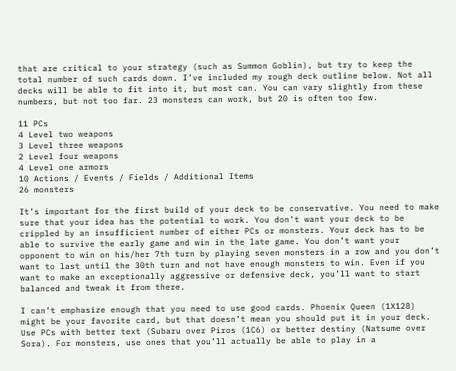that are critical to your strategy (such as Summon Goblin), but try to keep the total number of such cards down. I’ve included my rough deck outline below. Not all decks will be able to fit into it, but most can. You can vary slightly from these numbers, but not too far. 23 monsters can work, but 20 is often too few.

11 PCs
4 Level two weapons
3 Level three weapons
2 Level four weapons
4 Level one armors
10 Actions / Events / Fields / Additional Items
26 monsters

It’s important for the first build of your deck to be conservative. You need to make sure that your idea has the potential to work. You don’t want your deck to be crippled by an insufficient number of either PCs or monsters. Your deck has to be able to survive the early game and win in the late game. You don’t want your opponent to win on his/her 7th turn by playing seven monsters in a row and you don’t want to last until the 30th turn and not have enough monsters to win. Even if you want to make an exceptionally aggressive or defensive deck, you’ll want to start balanced and tweak it from there.

I can’t emphasize enough that you need to use good cards. Phoenix Queen (1X128) might be your favorite card, but that doesn’t mean you should put it in your deck. Use PCs with better text (Subaru over Piros (1C6) or better destiny (Natsume over Sora). For monsters, use ones that you’ll actually be able to play in a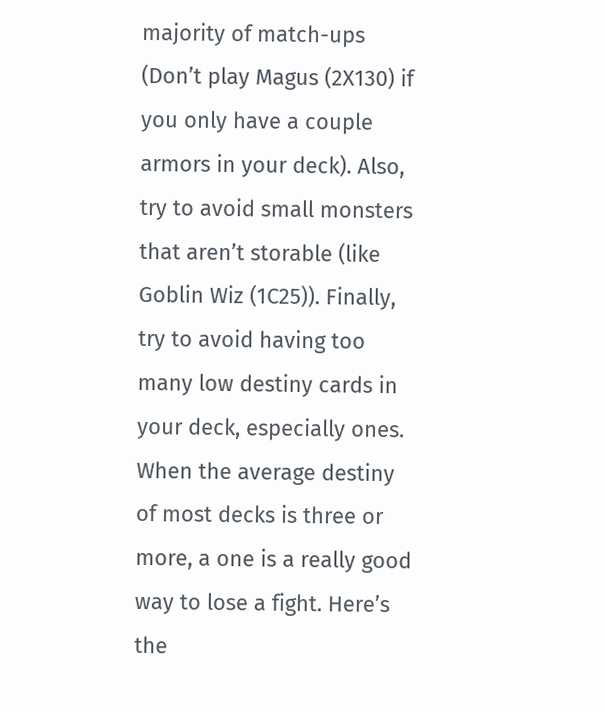majority of match-ups (Don’t play Magus (2X130) if you only have a couple armors in your deck). Also, try to avoid small monsters that aren’t storable (like Goblin Wiz (1C25)). Finally, try to avoid having too many low destiny cards in your deck, especially ones. When the average destiny of most decks is three or more, a one is a really good way to lose a fight. Here’s the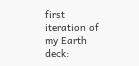first iteration of my Earth deck: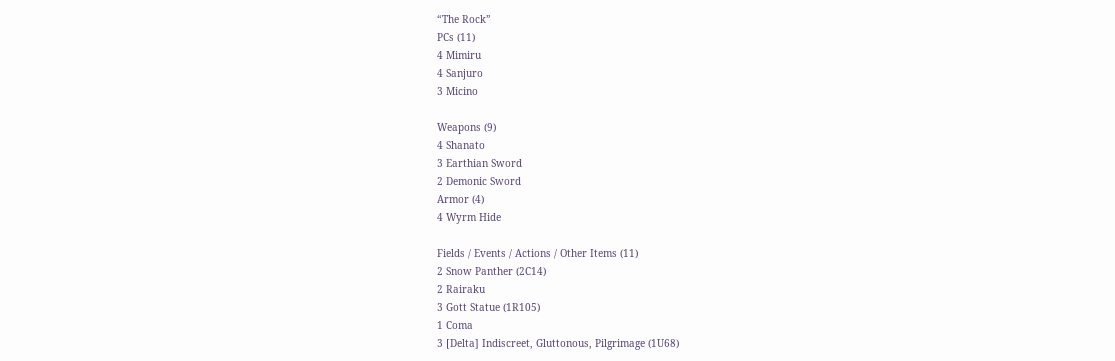“The Rock”
PCs (11)
4 Mimiru
4 Sanjuro
3 Micino

Weapons (9)
4 Shanato
3 Earthian Sword
2 Demonic Sword
Armor (4)
4 Wyrm Hide

Fields / Events / Actions / Other Items (11)
2 Snow Panther (2C14)
2 Rairaku
3 Gott Statue (1R105)
1 Coma
3 [Delta] Indiscreet, Gluttonous, Pilgrimage (1U68)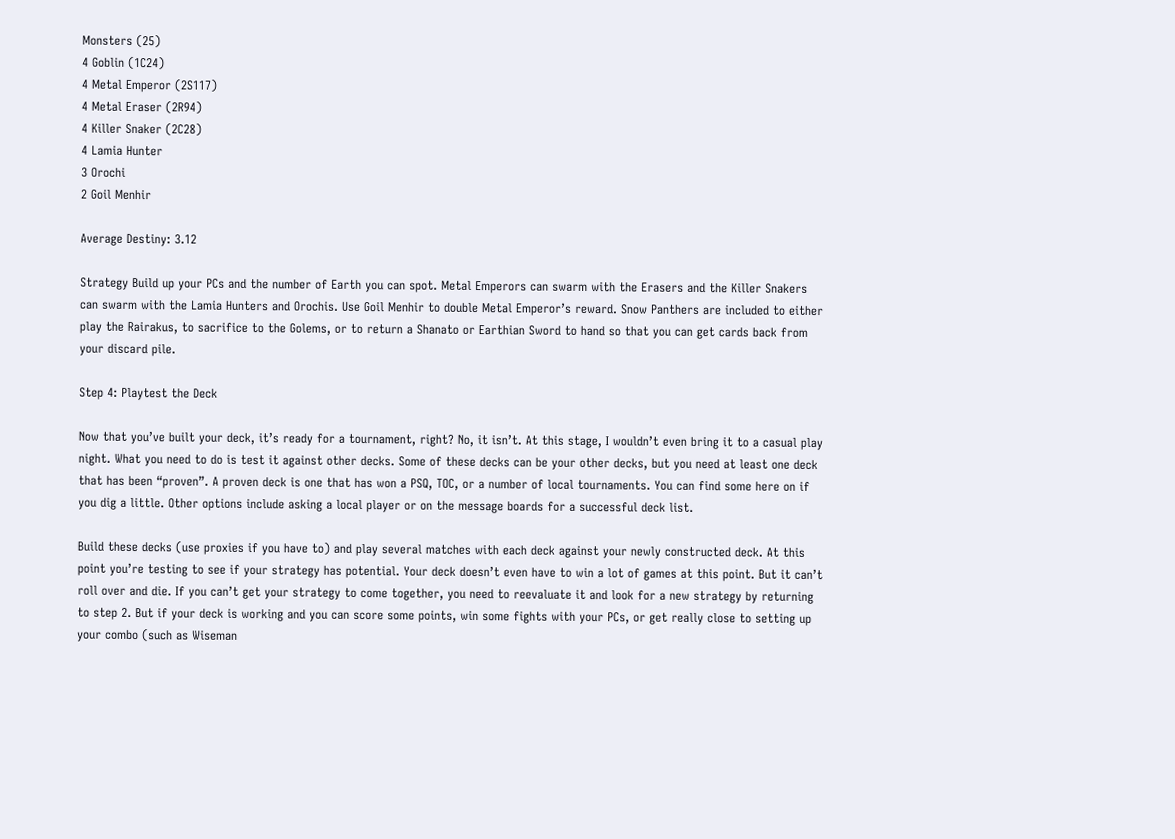Monsters (25)
4 Goblin (1C24)
4 Metal Emperor (2S117)
4 Metal Eraser (2R94)
4 Killer Snaker (2C28)
4 Lamia Hunter
3 Orochi
2 Goil Menhir

Average Destiny: 3.12

Strategy Build up your PCs and the number of Earth you can spot. Metal Emperors can swarm with the Erasers and the Killer Snakers can swarm with the Lamia Hunters and Orochis. Use Goil Menhir to double Metal Emperor’s reward. Snow Panthers are included to either play the Rairakus, to sacrifice to the Golems, or to return a Shanato or Earthian Sword to hand so that you can get cards back from your discard pile.

Step 4: Playtest the Deck

Now that you’ve built your deck, it’s ready for a tournament, right? No, it isn’t. At this stage, I wouldn’t even bring it to a casual play night. What you need to do is test it against other decks. Some of these decks can be your other decks, but you need at least one deck that has been “proven”. A proven deck is one that has won a PSQ, TOC, or a number of local tournaments. You can find some here on if you dig a little. Other options include asking a local player or on the message boards for a successful deck list.

Build these decks (use proxies if you have to) and play several matches with each deck against your newly constructed deck. At this point you’re testing to see if your strategy has potential. Your deck doesn’t even have to win a lot of games at this point. But it can’t roll over and die. If you can’t get your strategy to come together, you need to reevaluate it and look for a new strategy by returning to step 2. But if your deck is working and you can score some points, win some fights with your PCs, or get really close to setting up your combo (such as Wiseman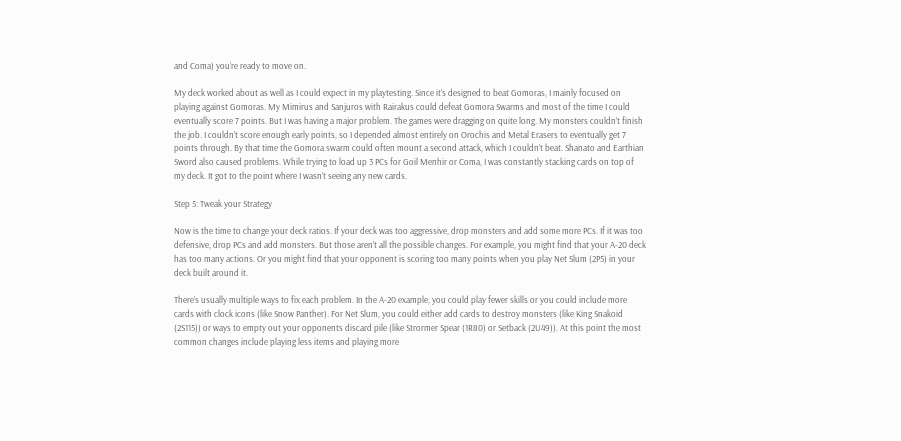and Coma) you’re ready to move on.

My deck worked about as well as I could expect in my playtesting. Since it’s designed to beat Gomoras, I mainly focused on playing against Gomoras. My Mimirus and Sanjuros with Rairakus could defeat Gomora Swarms and most of the time I could eventually score 7 points. But I was having a major problem. The games were dragging on quite long. My monsters couldn’t finish the job. I couldn’t score enough early points, so I depended almost entirely on Orochis and Metal Erasers to eventually get 7 points through. By that time the Gomora swarm could often mount a second attack, which I couldn’t beat. Shanato and Earthian Sword also caused problems. While trying to load up 3 PCs for Goil Menhir or Coma, I was constantly stacking cards on top of my deck. It got to the point where I wasn’t seeing any new cards.

Step 5: Tweak your Strategy

Now is the time to change your deck ratios. If your deck was too aggressive, drop monsters and add some more PCs. If it was too defensive, drop PCs and add monsters. But those aren’t all the possible changes. For example, you might find that your A-20 deck has too many actions. Or you might find that your opponent is scoring too many points when you play Net Slum (2P5) in your deck built around it.

There’s usually multiple ways to fix each problem. In the A-20 example, you could play fewer skills or you could include more cards with clock icons (like Snow Panther). For Net Slum, you could either add cards to destroy monsters (like King Snakoid (2S115)) or ways to empty out your opponents discard pile (like Strormer Spear (1R80) or Setback (2U49)). At this point the most common changes include playing less items and playing more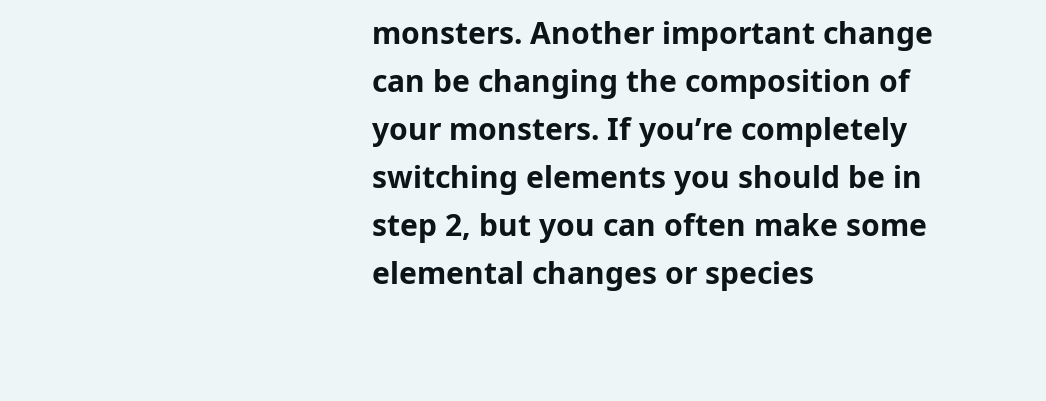monsters. Another important change can be changing the composition of your monsters. If you’re completely switching elements you should be in step 2, but you can often make some elemental changes or species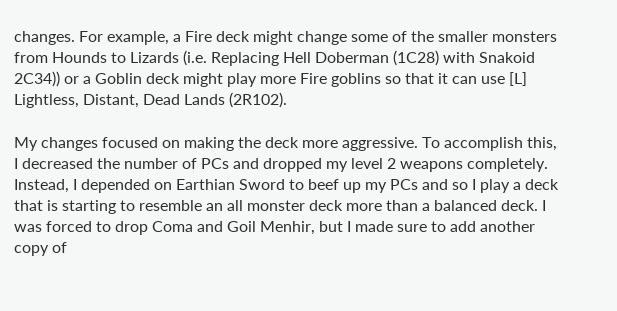changes. For example, a Fire deck might change some of the smaller monsters from Hounds to Lizards (i.e. Replacing Hell Doberman (1C28) with Snakoid 2C34)) or a Goblin deck might play more Fire goblins so that it can use [L] Lightless, Distant, Dead Lands (2R102).

My changes focused on making the deck more aggressive. To accomplish this, I decreased the number of PCs and dropped my level 2 weapons completely. Instead, I depended on Earthian Sword to beef up my PCs and so I play a deck that is starting to resemble an all monster deck more than a balanced deck. I was forced to drop Coma and Goil Menhir, but I made sure to add another copy of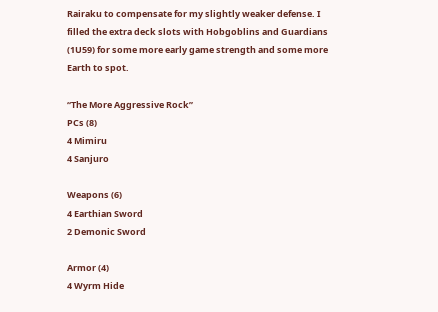Rairaku to compensate for my slightly weaker defense. I filled the extra deck slots with Hobgoblins and Guardians (1U59) for some more early game strength and some more Earth to spot.

“The More Aggressive Rock”
PCs (8)
4 Mimiru
4 Sanjuro

Weapons (6)
4 Earthian Sword
2 Demonic Sword

Armor (4)
4 Wyrm Hide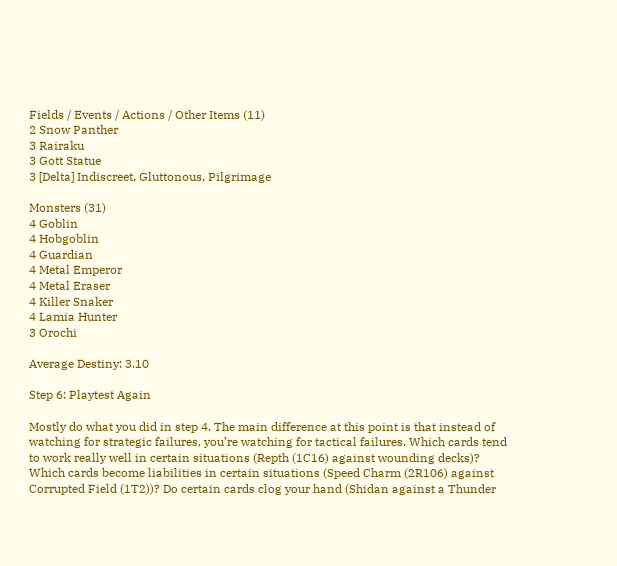Fields / Events / Actions / Other Items (11)
2 Snow Panther
3 Rairaku
3 Gott Statue
3 [Delta] Indiscreet, Gluttonous, Pilgrimage

Monsters (31)
4 Goblin
4 Hobgoblin
4 Guardian
4 Metal Emperor
4 Metal Eraser
4 Killer Snaker
4 Lamia Hunter
3 Orochi

Average Destiny: 3.10

Step 6: Playtest Again

Mostly do what you did in step 4. The main difference at this point is that instead of watching for strategic failures, you’re watching for tactical failures. Which cards tend to work really well in certain situations (Repth (1C16) against wounding decks)? Which cards become liabilities in certain situations (Speed Charm (2R106) against Corrupted Field (1T2))? Do certain cards clog your hand (Shidan against a Thunder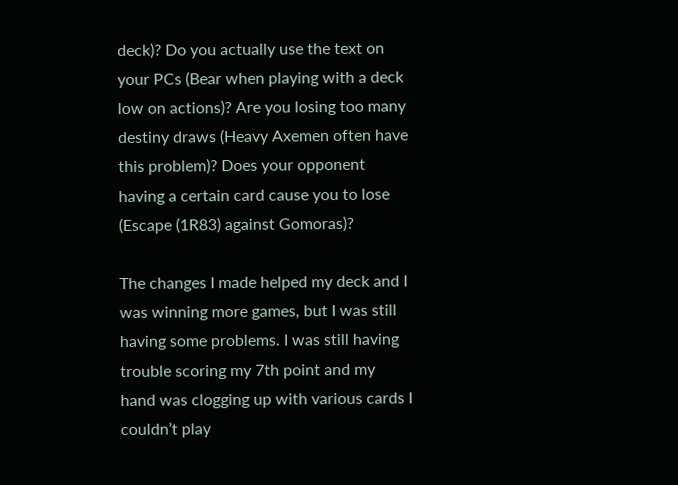deck)? Do you actually use the text on your PCs (Bear when playing with a deck low on actions)? Are you losing too many destiny draws (Heavy Axemen often have this problem)? Does your opponent having a certain card cause you to lose (Escape (1R83) against Gomoras)?

The changes I made helped my deck and I was winning more games, but I was still having some problems. I was still having trouble scoring my 7th point and my hand was clogging up with various cards I couldn’t play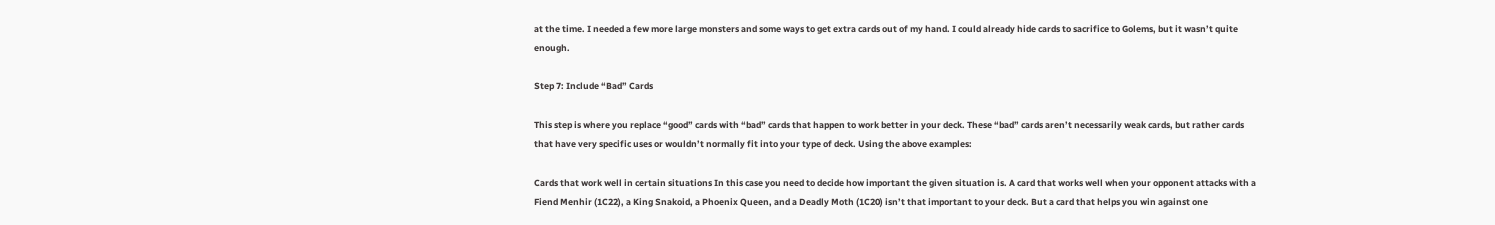at the time. I needed a few more large monsters and some ways to get extra cards out of my hand. I could already hide cards to sacrifice to Golems, but it wasn’t quite enough.

Step 7: Include “Bad” Cards

This step is where you replace “good” cards with “bad” cards that happen to work better in your deck. These “bad” cards aren’t necessarily weak cards, but rather cards that have very specific uses or wouldn’t normally fit into your type of deck. Using the above examples:

Cards that work well in certain situations In this case you need to decide how important the given situation is. A card that works well when your opponent attacks with a Fiend Menhir (1C22), a King Snakoid, a Phoenix Queen, and a Deadly Moth (1C20) isn’t that important to your deck. But a card that helps you win against one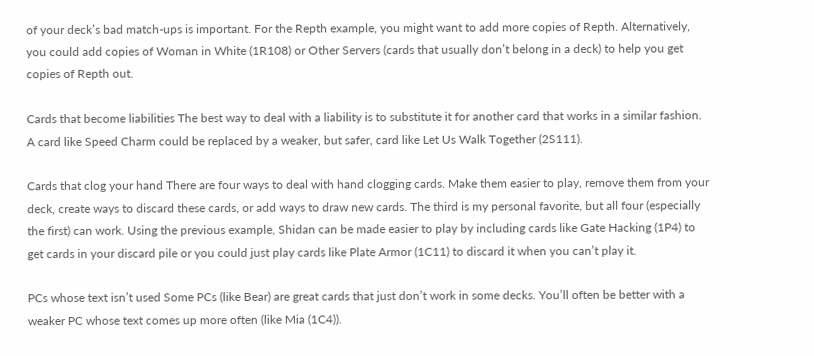of your deck’s bad match-ups is important. For the Repth example, you might want to add more copies of Repth. Alternatively, you could add copies of Woman in White (1R108) or Other Servers (cards that usually don’t belong in a deck) to help you get copies of Repth out.

Cards that become liabilities The best way to deal with a liability is to substitute it for another card that works in a similar fashion. A card like Speed Charm could be replaced by a weaker, but safer, card like Let Us Walk Together (2S111).

Cards that clog your hand There are four ways to deal with hand clogging cards. Make them easier to play, remove them from your deck, create ways to discard these cards, or add ways to draw new cards. The third is my personal favorite, but all four (especially the first) can work. Using the previous example, Shidan can be made easier to play by including cards like Gate Hacking (1P4) to get cards in your discard pile or you could just play cards like Plate Armor (1C11) to discard it when you can’t play it.

PCs whose text isn’t used Some PCs (like Bear) are great cards that just don’t work in some decks. You’ll often be better with a weaker PC whose text comes up more often (like Mia (1C4)).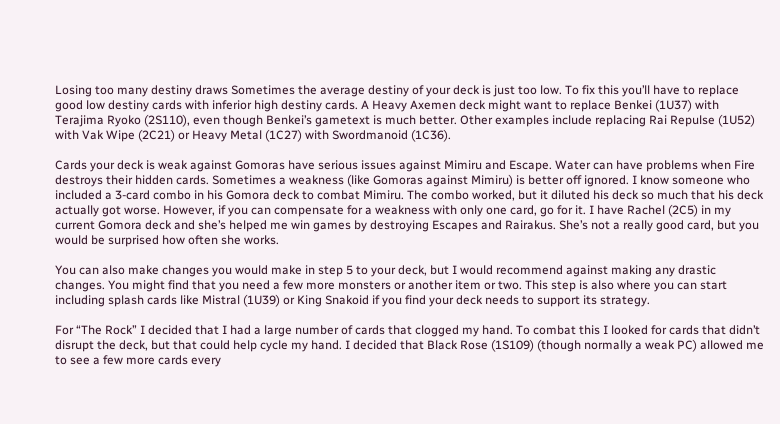Losing too many destiny draws Sometimes the average destiny of your deck is just too low. To fix this you’ll have to replace good low destiny cards with inferior high destiny cards. A Heavy Axemen deck might want to replace Benkei (1U37) with Terajima Ryoko (2S110), even though Benkei’s gametext is much better. Other examples include replacing Rai Repulse (1U52) with Vak Wipe (2C21) or Heavy Metal (1C27) with Swordmanoid (1C36).

Cards your deck is weak against Gomoras have serious issues against Mimiru and Escape. Water can have problems when Fire destroys their hidden cards. Sometimes a weakness (like Gomoras against Mimiru) is better off ignored. I know someone who included a 3-card combo in his Gomora deck to combat Mimiru. The combo worked, but it diluted his deck so much that his deck actually got worse. However, if you can compensate for a weakness with only one card, go for it. I have Rachel (2C5) in my current Gomora deck and she’s helped me win games by destroying Escapes and Rairakus. She’s not a really good card, but you would be surprised how often she works.

You can also make changes you would make in step 5 to your deck, but I would recommend against making any drastic changes. You might find that you need a few more monsters or another item or two. This step is also where you can start including splash cards like Mistral (1U39) or King Snakoid if you find your deck needs to support its strategy.

For “The Rock” I decided that I had a large number of cards that clogged my hand. To combat this I looked for cards that didn’t disrupt the deck, but that could help cycle my hand. I decided that Black Rose (1S109) (though normally a weak PC) allowed me to see a few more cards every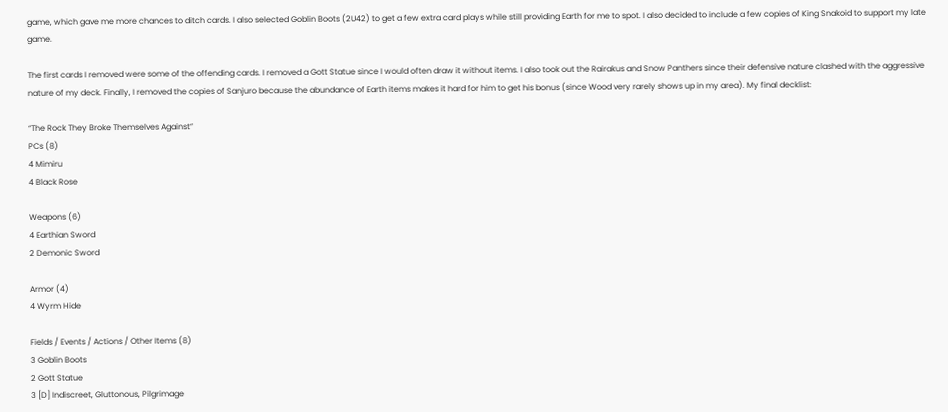game, which gave me more chances to ditch cards. I also selected Goblin Boots (2U42) to get a few extra card plays while still providing Earth for me to spot. I also decided to include a few copies of King Snakoid to support my late game.

The first cards I removed were some of the offending cards. I removed a Gott Statue since I would often draw it without items. I also took out the Rairakus and Snow Panthers since their defensive nature clashed with the aggressive nature of my deck. Finally, I removed the copies of Sanjuro because the abundance of Earth items makes it hard for him to get his bonus (since Wood very rarely shows up in my area). My final decklist:

“The Rock They Broke Themselves Against”
PCs (8)
4 Mimiru
4 Black Rose

Weapons (6)
4 Earthian Sword
2 Demonic Sword

Armor (4)
4 Wyrm Hide

Fields / Events / Actions / Other Items (8)
3 Goblin Boots
2 Gott Statue
3 [D] Indiscreet, Gluttonous, Pilgrimage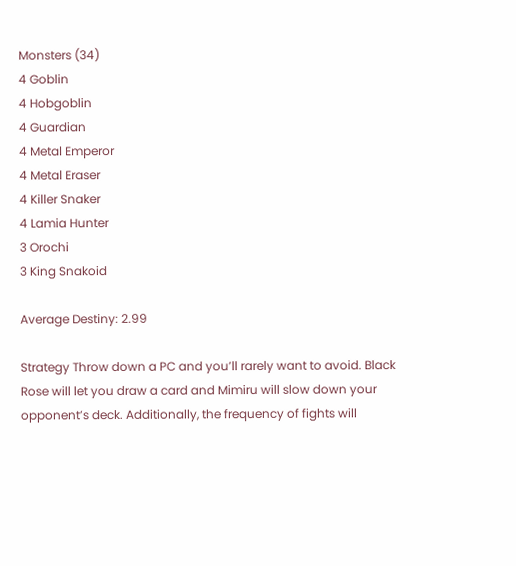Monsters (34)
4 Goblin
4 Hobgoblin
4 Guardian
4 Metal Emperor
4 Metal Eraser
4 Killer Snaker
4 Lamia Hunter
3 Orochi
3 King Snakoid

Average Destiny: 2.99

Strategy Throw down a PC and you’ll rarely want to avoid. Black Rose will let you draw a card and Mimiru will slow down your opponent’s deck. Additionally, the frequency of fights will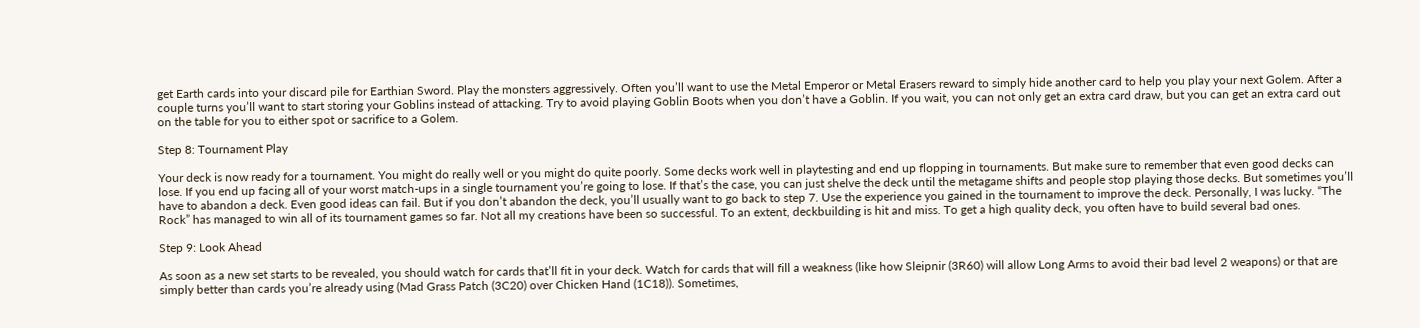get Earth cards into your discard pile for Earthian Sword. Play the monsters aggressively. Often you’ll want to use the Metal Emperor or Metal Erasers reward to simply hide another card to help you play your next Golem. After a couple turns you’ll want to start storing your Goblins instead of attacking. Try to avoid playing Goblin Boots when you don’t have a Goblin. If you wait, you can not only get an extra card draw, but you can get an extra card out on the table for you to either spot or sacrifice to a Golem.

Step 8: Tournament Play

Your deck is now ready for a tournament. You might do really well or you might do quite poorly. Some decks work well in playtesting and end up flopping in tournaments. But make sure to remember that even good decks can lose. If you end up facing all of your worst match-ups in a single tournament you’re going to lose. If that’s the case, you can just shelve the deck until the metagame shifts and people stop playing those decks. But sometimes you’ll have to abandon a deck. Even good ideas can fail. But if you don’t abandon the deck, you’ll usually want to go back to step 7. Use the experience you gained in the tournament to improve the deck. Personally, I was lucky. “The Rock” has managed to win all of its tournament games so far. Not all my creations have been so successful. To an extent, deckbuilding is hit and miss. To get a high quality deck, you often have to build several bad ones.

Step 9: Look Ahead

As soon as a new set starts to be revealed, you should watch for cards that’ll fit in your deck. Watch for cards that will fill a weakness (like how Sleipnir (3R60) will allow Long Arms to avoid their bad level 2 weapons) or that are simply better than cards you’re already using (Mad Grass Patch (3C20) over Chicken Hand (1C18)). Sometimes,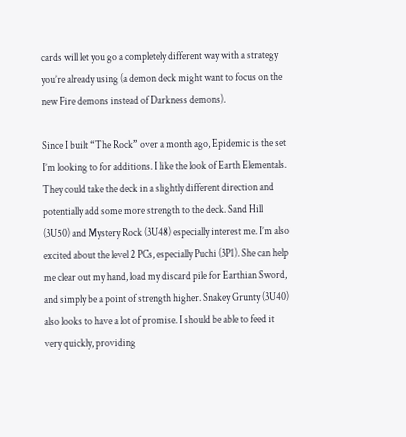cards will let you go a completely different way with a strategy you’re already using (a demon deck might want to focus on the new Fire demons instead of Darkness demons).

Since I built “The Rock” over a month ago, Epidemic is the set I’m looking to for additions. I like the look of Earth Elementals. They could take the deck in a slightly different direction and potentially add some more strength to the deck. Sand Hill (3U50) and Mystery Rock (3U48) especially interest me. I’m also excited about the level 2 PCs, especially Puchi (3P1). She can help me clear out my hand, load my discard pile for Earthian Sword, and simply be a point of strength higher. Snakey Grunty (3U40) also looks to have a lot of promise. I should be able to feed it very quickly, providing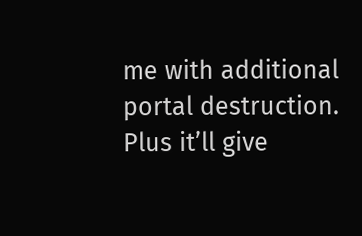me with additional portal destruction. Plus it’ll give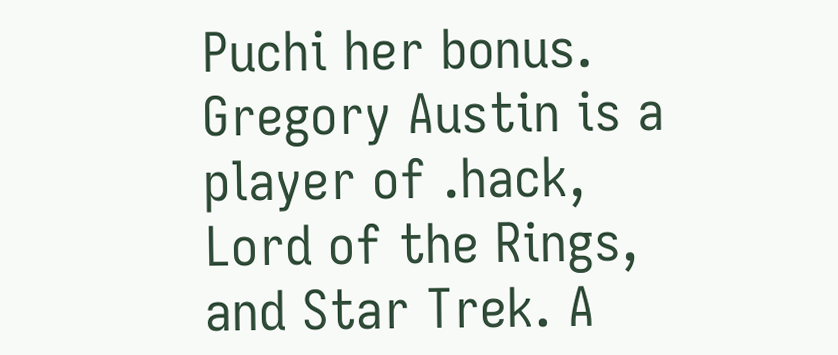Puchi her bonus. Gregory Austin is a player of .hack, Lord of the Rings, and Star Trek. A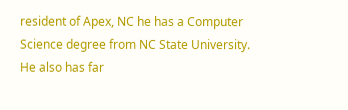resident of Apex, NC he has a Computer Science degree from NC State University. He also has far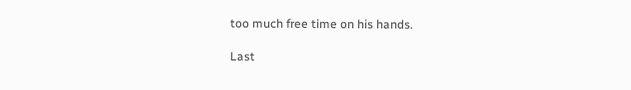too much free time on his hands.

Last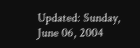Updated: Sunday, June 06, 2004